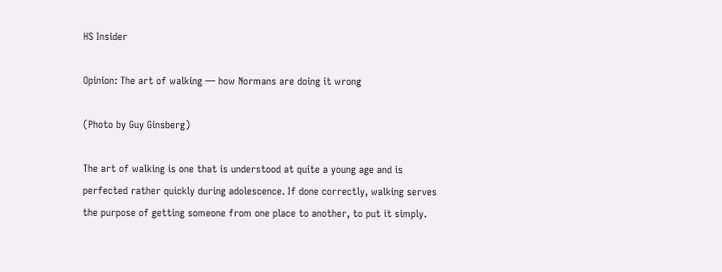HS Insider

Opinion: The art of walking — how Normans are doing it wrong

(Photo by Guy Ginsberg)

The art of walking is one that is understood at quite a young age and is perfected rather quickly during adolescence. If done correctly, walking serves the purpose of getting someone from one place to another, to put it simply.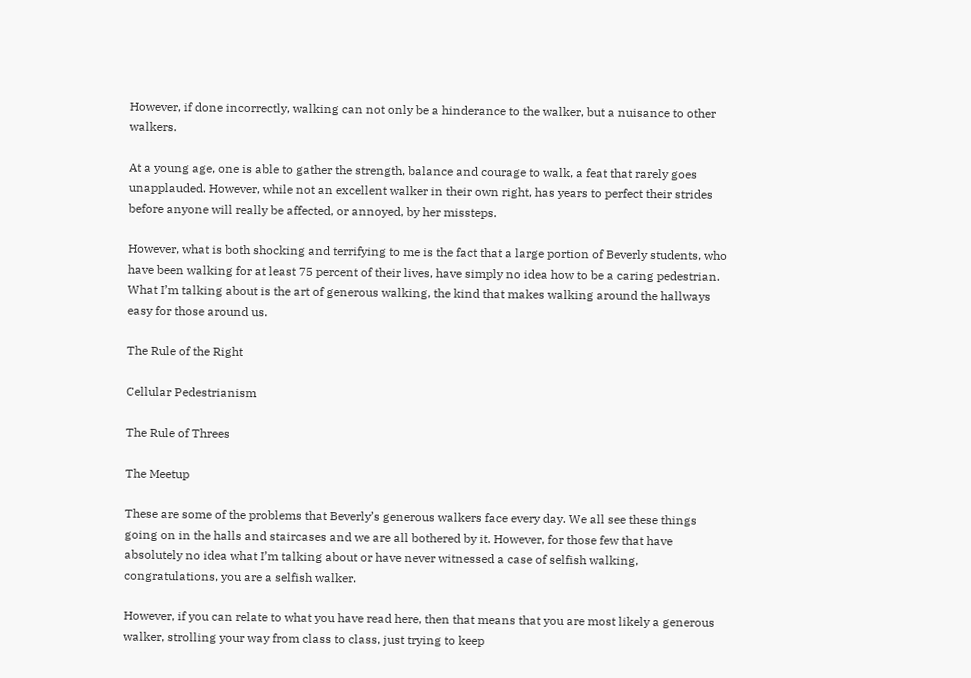However, if done incorrectly, walking can not only be a hinderance to the walker, but a nuisance to other walkers.

At a young age, one is able to gather the strength, balance and courage to walk, a feat that rarely goes unapplauded. However, while not an excellent walker in their own right, has years to perfect their strides before anyone will really be affected, or annoyed, by her missteps.

However, what is both shocking and terrifying to me is the fact that a large portion of Beverly students, who have been walking for at least 75 percent of their lives, have simply no idea how to be a caring pedestrian. What I’m talking about is the art of generous walking, the kind that makes walking around the hallways easy for those around us.

The Rule of the Right

Cellular Pedestrianism

The Rule of Threes

The Meetup

These are some of the problems that Beverly’s generous walkers face every day. We all see these things going on in the halls and staircases and we are all bothered by it. However, for those few that have absolutely no idea what I’m talking about or have never witnessed a case of selfish walking, congratulations, you are a selfish walker.

However, if you can relate to what you have read here, then that means that you are most likely a generous walker, strolling your way from class to class, just trying to keep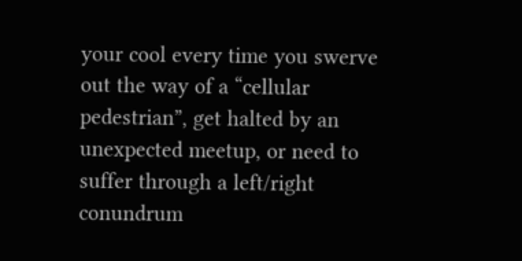your cool every time you swerve out the way of a “cellular pedestrian”, get halted by an unexpected meetup, or need to suffer through a left/right conundrum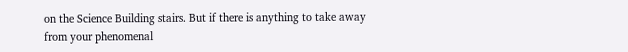on the Science Building stairs. But if there is anything to take away from your phenomenal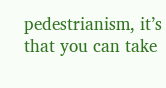pedestrianism, it’s that you can take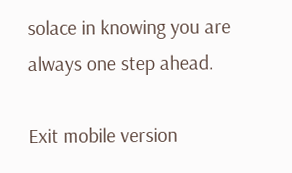solace in knowing you are always one step ahead.

Exit mobile version